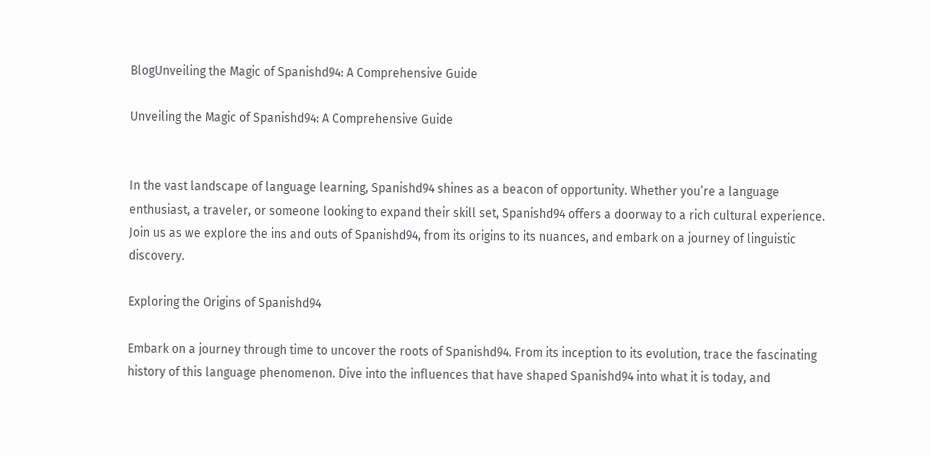BlogUnveiling the Magic of Spanishd94: A Comprehensive Guide

Unveiling the Magic of Spanishd94: A Comprehensive Guide


In the vast landscape of language learning, Spanishd94 shines as a beacon of opportunity. Whether you’re a language enthusiast, a traveler, or someone looking to expand their skill set, Spanishd94 offers a doorway to a rich cultural experience. Join us as we explore the ins and outs of Spanishd94, from its origins to its nuances, and embark on a journey of linguistic discovery.

Exploring the Origins of Spanishd94

Embark on a journey through time to uncover the roots of Spanishd94. From its inception to its evolution, trace the fascinating history of this language phenomenon. Dive into the influences that have shaped Spanishd94 into what it is today, and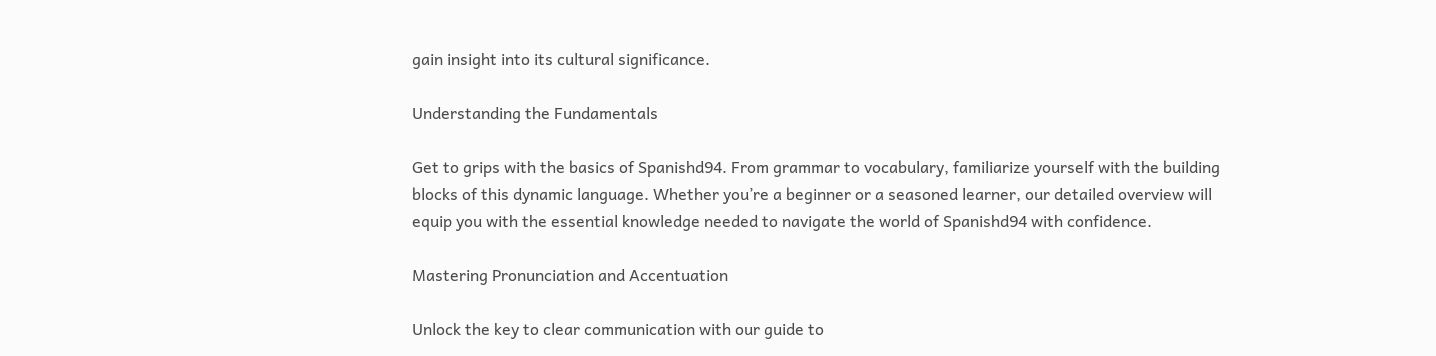gain insight into its cultural significance.

Understanding the Fundamentals

Get to grips with the basics of Spanishd94. From grammar to vocabulary, familiarize yourself with the building blocks of this dynamic language. Whether you’re a beginner or a seasoned learner, our detailed overview will equip you with the essential knowledge needed to navigate the world of Spanishd94 with confidence.

Mastering Pronunciation and Accentuation

Unlock the key to clear communication with our guide to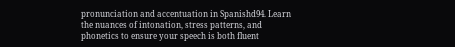pronunciation and accentuation in Spanishd94. Learn the nuances of intonation, stress patterns, and phonetics to ensure your speech is both fluent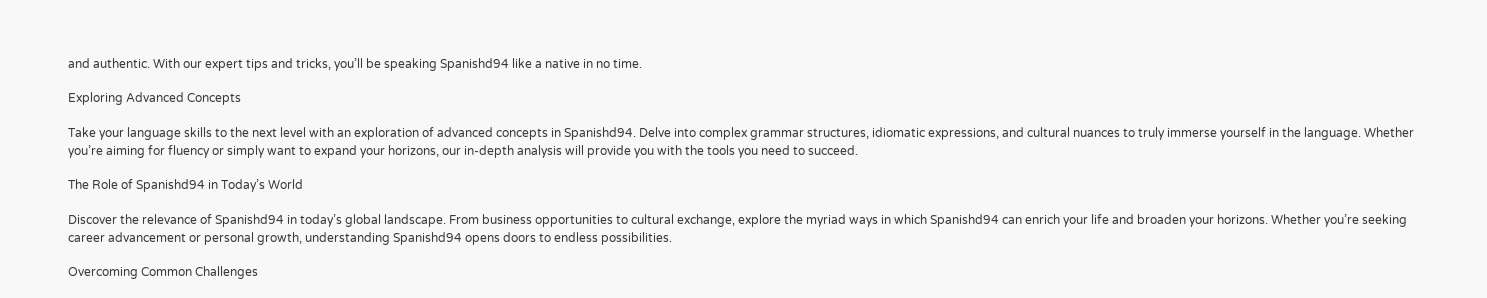and authentic. With our expert tips and tricks, you’ll be speaking Spanishd94 like a native in no time.

Exploring Advanced Concepts

Take your language skills to the next level with an exploration of advanced concepts in Spanishd94. Delve into complex grammar structures, idiomatic expressions, and cultural nuances to truly immerse yourself in the language. Whether you’re aiming for fluency or simply want to expand your horizons, our in-depth analysis will provide you with the tools you need to succeed.

The Role of Spanishd94 in Today’s World

Discover the relevance of Spanishd94 in today’s global landscape. From business opportunities to cultural exchange, explore the myriad ways in which Spanishd94 can enrich your life and broaden your horizons. Whether you’re seeking career advancement or personal growth, understanding Spanishd94 opens doors to endless possibilities.

Overcoming Common Challenges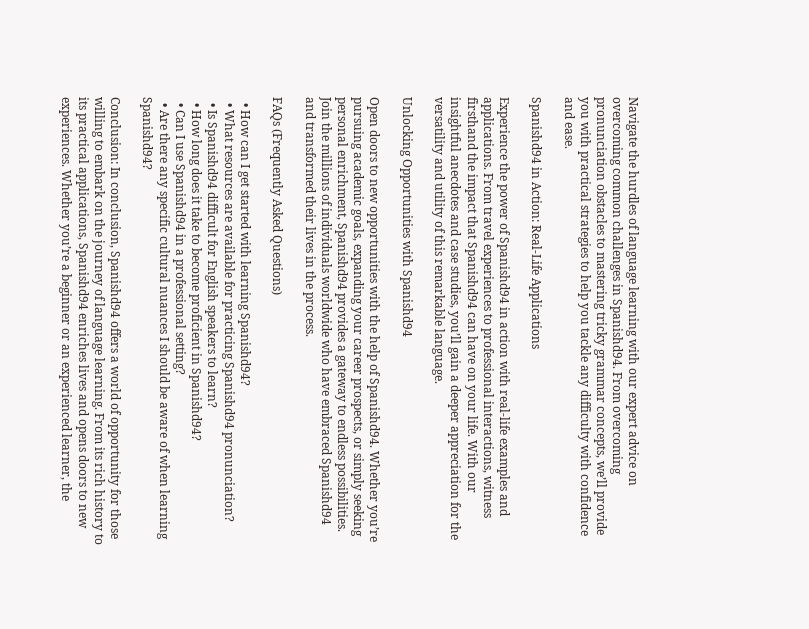Navigate the hurdles of language learning with our expert advice on overcoming common challenges in Spanishd94. From overcoming pronunciation obstacles to mastering tricky grammar concepts, we’ll provide you with practical strategies to help you tackle any difficulty with confidence and ease.

Spanishd94 in Action: Real-Life Applications

Experience the power of Spanishd94 in action with real-life examples and applications. From travel experiences to professional interactions, witness firsthand the impact that Spanishd94 can have on your life. With our insightful anecdotes and case studies, you’ll gain a deeper appreciation for the versatility and utility of this remarkable language.

Unlocking Opportunities with Spanishd94

Open doors to new opportunities with the help of Spanishd94. Whether you’re pursuing academic goals, expanding your career prospects, or simply seeking personal enrichment, Spanishd94 provides a gateway to endless possibilities. Join the millions of individuals worldwide who have embraced Spanishd94 and transformed their lives in the process.

FAQs (Frequently Asked Questions)

  • How can I get started with learning Spanishd94?
  • What resources are available for practicing Spanishd94 pronunciation?
  • Is Spanishd94 difficult for English speakers to learn?
  • How long does it take to become proficient in Spanishd94?
  • Can I use Spanishd94 in a professional setting?
  • Are there any specific cultural nuances I should be aware of when learning Spanishd94?

Conclusion: In conclusion, Spanishd94 offers a world of opportunity for those willing to embark on the journey of language learning. From its rich history to its practical applications, Spanishd94 enriches lives and opens doors to new experiences. Whether you’re a beginner or an experienced learner, the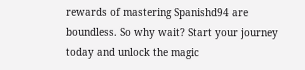rewards of mastering Spanishd94 are boundless. So why wait? Start your journey today and unlock the magic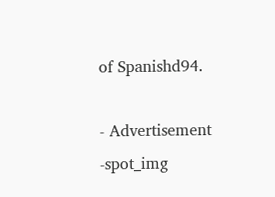of Spanishd94.

- Advertisement -spot_img